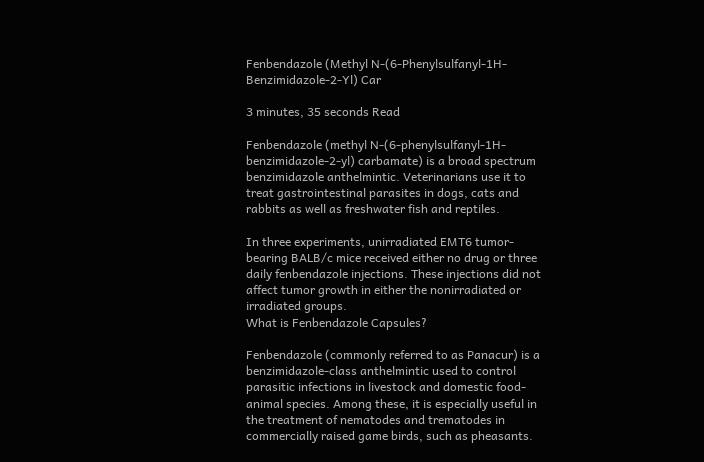Fenbendazole (Methyl N-(6-Phenylsulfanyl-1H-Benzimidazole-2-Yl) Car

3 minutes, 35 seconds Read

Fenbendazole (methyl N-(6-phenylsulfanyl-1H-benzimidazole-2-yl) carbamate) is a broad spectrum benzimidazole anthelmintic. Veterinarians use it to treat gastrointestinal parasites in dogs, cats and rabbits as well as freshwater fish and reptiles.

In three experiments, unirradiated EMT6 tumor-bearing BALB/c mice received either no drug or three daily fenbendazole injections. These injections did not affect tumor growth in either the nonirradiated or irradiated groups.
What is Fenbendazole Capsules?

Fenbendazole (commonly referred to as Panacur) is a benzimidazole-class anthelmintic used to control parasitic infections in livestock and domestic food-animal species. Among these, it is especially useful in the treatment of nematodes and trematodes in commercially raised game birds, such as pheasants.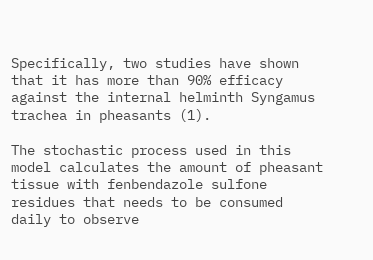Specifically, two studies have shown that it has more than 90% efficacy against the internal helminth Syngamus trachea in pheasants (1).

The stochastic process used in this model calculates the amount of pheasant tissue with fenbendazole sulfone residues that needs to be consumed daily to observe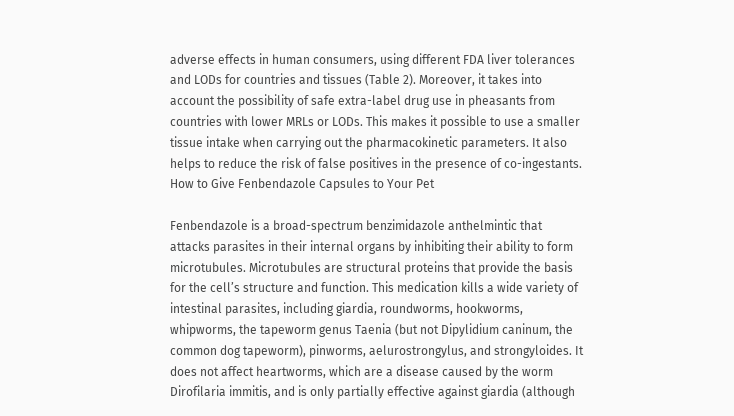adverse effects in human consumers, using different FDA liver tolerances and LODs for countries and tissues (Table 2). Moreover, it takes into account the possibility of safe extra-label drug use in pheasants from countries with lower MRLs or LODs. This makes it possible to use a smaller tissue intake when carrying out the pharmacokinetic parameters. It also helps to reduce the risk of false positives in the presence of co-ingestants.
How to Give Fenbendazole Capsules to Your Pet

Fenbendazole is a broad-spectrum benzimidazole anthelmintic that attacks parasites in their internal organs by inhibiting their ability to form microtubules. Microtubules are structural proteins that provide the basis for the cell’s structure and function. This medication kills a wide variety of intestinal parasites, including giardia, roundworms, hookworms, whipworms, the tapeworm genus Taenia (but not Dipylidium caninum, the common dog tapeworm), pinworms, aelurostrongylus, and strongyloides. It does not affect heartworms, which are a disease caused by the worm Dirofilaria immitis, and is only partially effective against giardia (although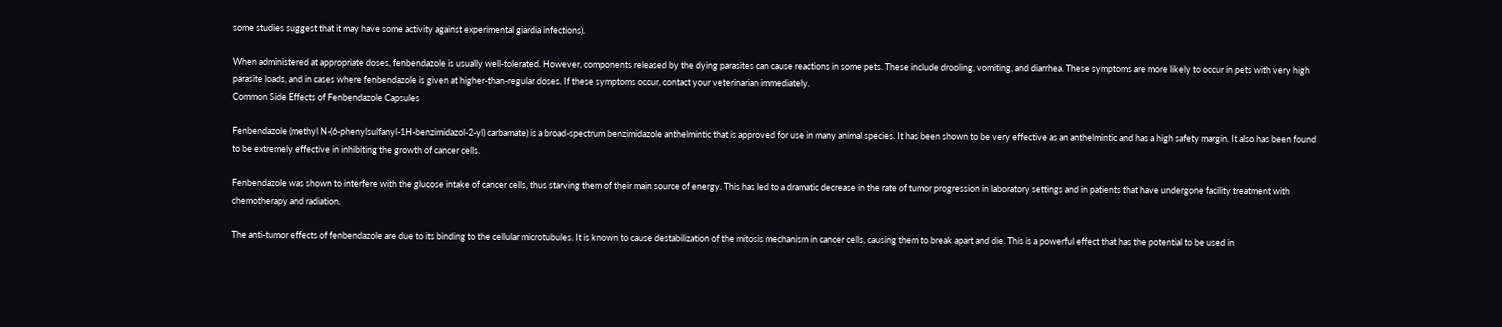some studies suggest that it may have some activity against experimental giardia infections).

When administered at appropriate doses, fenbendazole is usually well-tolerated. However, components released by the dying parasites can cause reactions in some pets. These include drooling, vomiting, and diarrhea. These symptoms are more likely to occur in pets with very high parasite loads, and in cases where fenbendazole is given at higher-than-regular doses. If these symptoms occur, contact your veterinarian immediately.
Common Side Effects of Fenbendazole Capsules

Fenbendazole (methyl N-(6-phenylsulfanyl-1H-benzimidazol-2-yl) carbamate) is a broad-spectrum benzimidazole anthelmintic that is approved for use in many animal species. It has been shown to be very effective as an anthelmintic and has a high safety margin. It also has been found to be extremely effective in inhibiting the growth of cancer cells.

Fenbendazole was shown to interfere with the glucose intake of cancer cells, thus starving them of their main source of energy. This has led to a dramatic decrease in the rate of tumor progression in laboratory settings and in patients that have undergone facility treatment with chemotherapy and radiation.

The anti-tumor effects of fenbendazole are due to its binding to the cellular microtubules. It is known to cause destabilization of the mitosis mechanism in cancer cells, causing them to break apart and die. This is a powerful effect that has the potential to be used in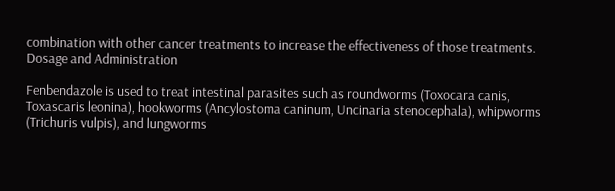combination with other cancer treatments to increase the effectiveness of those treatments.
Dosage and Administration

Fenbendazole is used to treat intestinal parasites such as roundworms (Toxocara canis, Toxascaris leonina), hookworms (Ancylostoma caninum, Uncinaria stenocephala), whipworms (Trichuris vulpis), and lungworms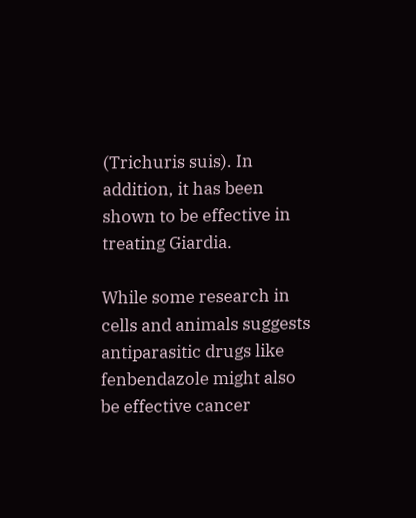(Trichuris suis). In addition, it has been shown to be effective in treating Giardia.

While some research in cells and animals suggests antiparasitic drugs like fenbendazole might also be effective cancer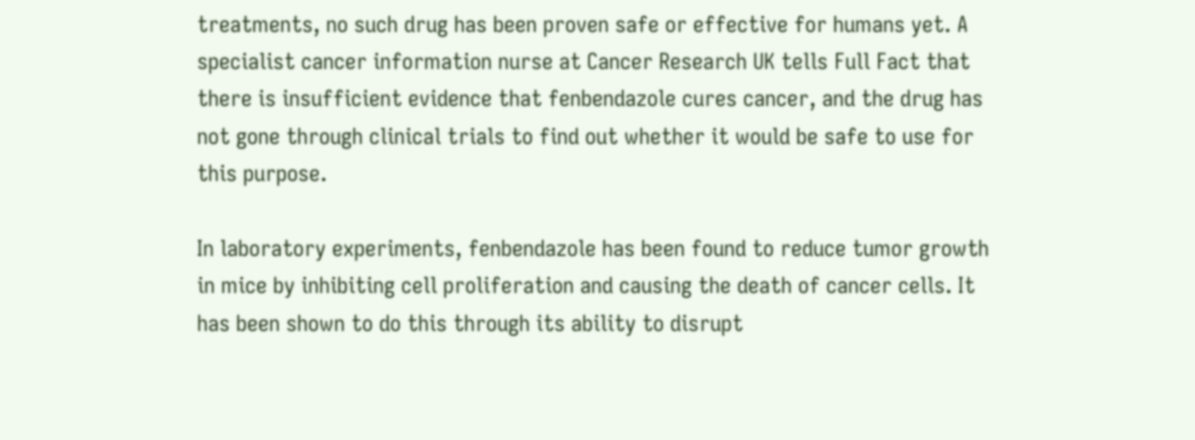treatments, no such drug has been proven safe or effective for humans yet. A specialist cancer information nurse at Cancer Research UK tells Full Fact that there is insufficient evidence that fenbendazole cures cancer, and the drug has not gone through clinical trials to find out whether it would be safe to use for this purpose.

In laboratory experiments, fenbendazole has been found to reduce tumor growth in mice by inhibiting cell proliferation and causing the death of cancer cells. It has been shown to do this through its ability to disrupt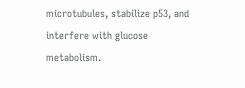microtubules, stabilize p53, and interfere with glucose metabolism.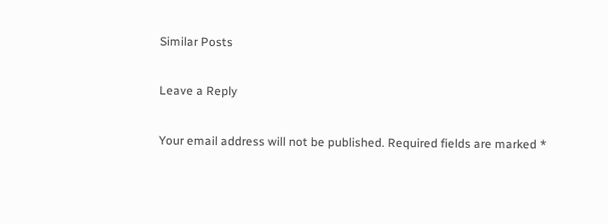Similar Posts

Leave a Reply

Your email address will not be published. Required fields are marked *